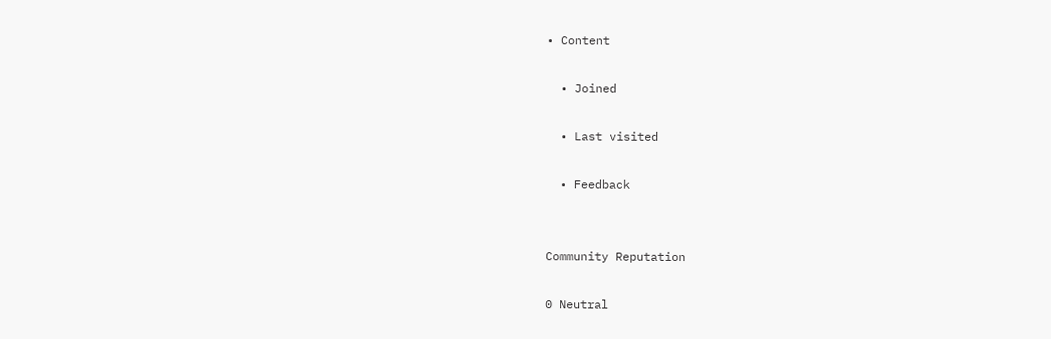• Content

  • Joined

  • Last visited

  • Feedback


Community Reputation

0 Neutral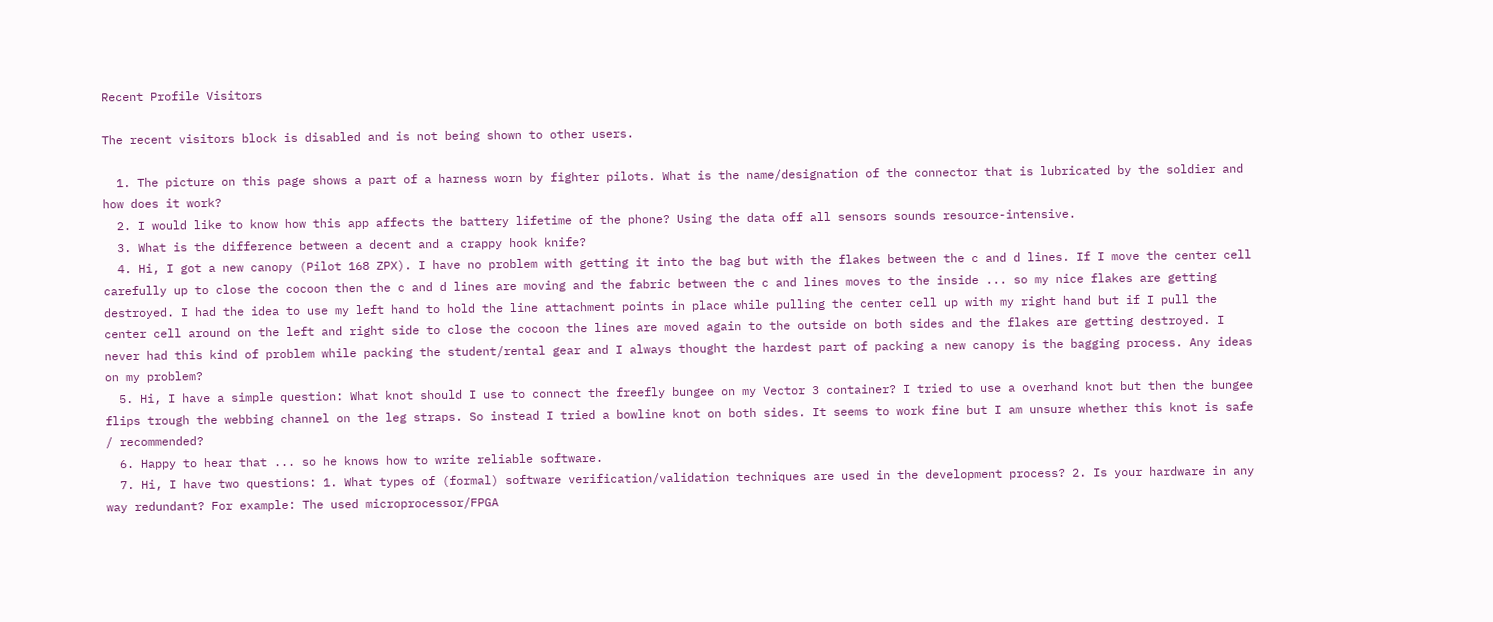Recent Profile Visitors

The recent visitors block is disabled and is not being shown to other users.

  1. The picture on this page shows a part of a harness worn by fighter pilots. What is the name/designation of the connector that is lubricated by the soldier and how does it work?
  2. I would like to know how this app affects the battery lifetime of the phone? Using the data off all sensors sounds resource-intensive.
  3. What is the difference between a decent and a crappy hook knife?
  4. Hi, I got a new canopy (Pilot 168 ZPX). I have no problem with getting it into the bag but with the flakes between the c and d lines. If I move the center cell carefully up to close the cocoon then the c and d lines are moving and the fabric between the c and lines moves to the inside ... so my nice flakes are getting destroyed. I had the idea to use my left hand to hold the line attachment points in place while pulling the center cell up with my right hand but if I pull the center cell around on the left and right side to close the cocoon the lines are moved again to the outside on both sides and the flakes are getting destroyed. I never had this kind of problem while packing the student/rental gear and I always thought the hardest part of packing a new canopy is the bagging process. Any ideas on my problem?
  5. Hi, I have a simple question: What knot should I use to connect the freefly bungee on my Vector 3 container? I tried to use a overhand knot but then the bungee flips trough the webbing channel on the leg straps. So instead I tried a bowline knot on both sides. It seems to work fine but I am unsure whether this knot is safe / recommended?
  6. Happy to hear that ... so he knows how to write reliable software.
  7. Hi, I have two questions: 1. What types of (formal) software verification/validation techniques are used in the development process? 2. Is your hardware in any way redundant? For example: The used microprocessor/FPGA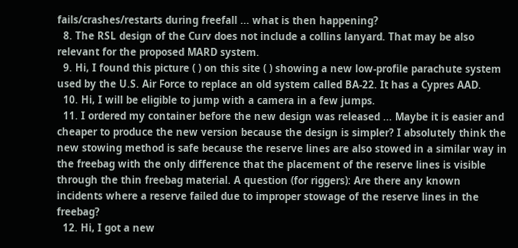fails/crashes/restarts during freefall ... what is then happening?
  8. The RSL design of the Curv does not include a collins lanyard. That may be also relevant for the proposed MARD system.
  9. Hi, I found this picture ( ) on this site ( ) showing a new low-profile parachute system used by the U.S. Air Force to replace an old system called BA-22. It has a Cypres AAD.
  10. Hi, I will be eligible to jump with a camera in a few jumps.
  11. I ordered my container before the new design was released ... Maybe it is easier and cheaper to produce the new version because the design is simpler? I absolutely think the new stowing method is safe because the reserve lines are also stowed in a similar way in the freebag with the only difference that the placement of the reserve lines is visible through the thin freebag material. A question (for riggers): Are there any known incidents where a reserve failed due to improper stowage of the reserve lines in the freebag?
  12. Hi, I got a new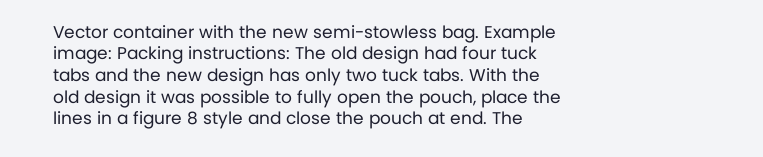Vector container with the new semi-stowless bag. Example image: Packing instructions: The old design had four tuck tabs and the new design has only two tuck tabs. With the old design it was possible to fully open the pouch, place the lines in a figure 8 style and close the pouch at end. The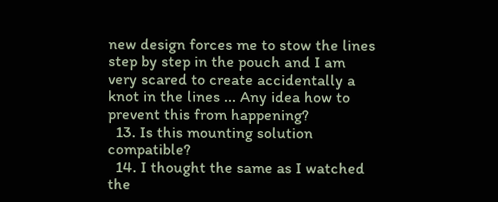new design forces me to stow the lines step by step in the pouch and I am very scared to create accidentally a knot in the lines ... Any idea how to prevent this from happening?
  13. Is this mounting solution compatible?
  14. I thought the same as I watched the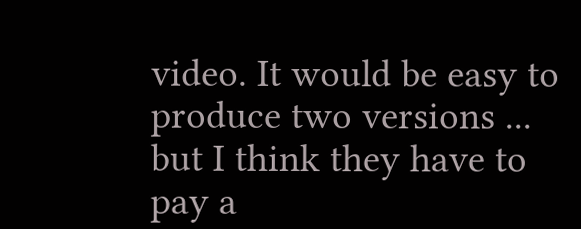video. It would be easy to produce two versions ... but I think they have to pay a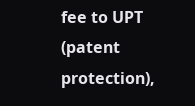fee to UPT (patent protection),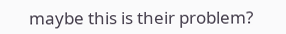maybe this is their problem?